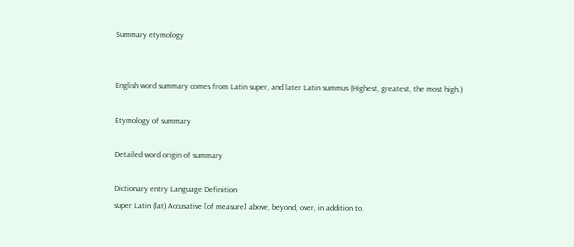Summary etymology


English word summary comes from Latin super, and later Latin summus (Highest, greatest, the most high.)

Etymology of summary

Detailed word origin of summary

Dictionary entry Language Definition
super Latin (lat) Accusative [of measure] above, beyond, over, in addition to.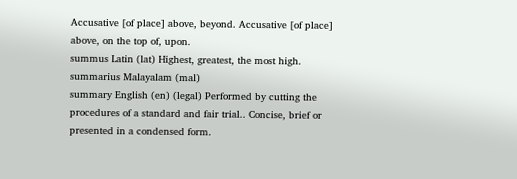Accusative [of place] above, beyond. Accusative [of place] above, on the top of, upon.
summus Latin (lat) Highest, greatest, the most high.
summarius Malayalam (mal)
summary English (en) (legal) Performed by cutting the procedures of a standard and fair trial.. Concise, brief or presented in a condensed form.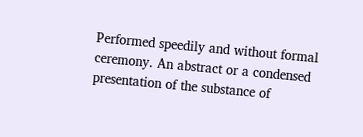Performed speedily and without formal ceremony. An abstract or a condensed presentation of the substance of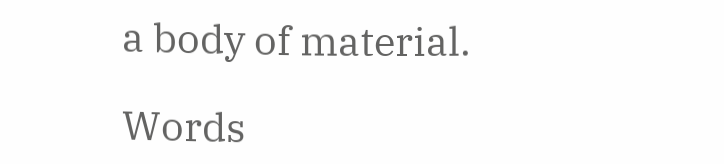a body of material.

Words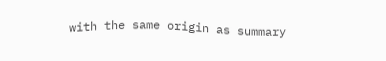with the same origin as summary